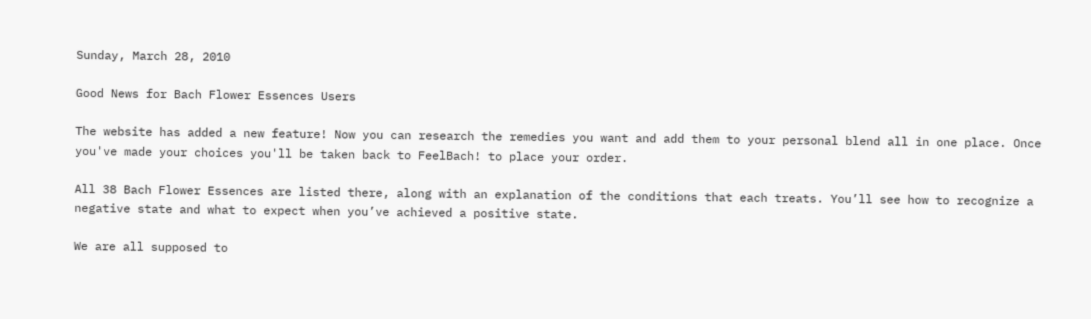Sunday, March 28, 2010

Good News for Bach Flower Essences Users

The website has added a new feature! Now you can research the remedies you want and add them to your personal blend all in one place. Once you've made your choices you'll be taken back to FeelBach! to place your order.

All 38 Bach Flower Essences are listed there, along with an explanation of the conditions that each treats. You’ll see how to recognize a negative state and what to expect when you’ve achieved a positive state.

We are all supposed to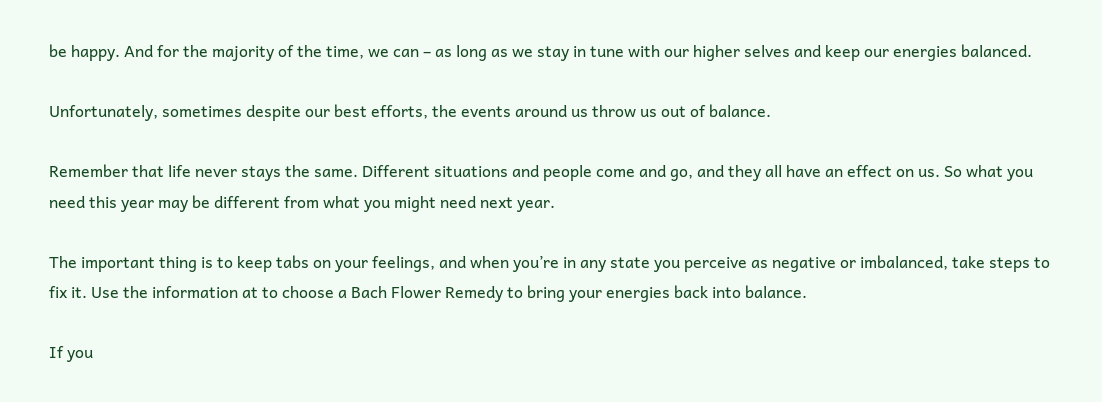be happy. And for the majority of the time, we can – as long as we stay in tune with our higher selves and keep our energies balanced.

Unfortunately, sometimes despite our best efforts, the events around us throw us out of balance.

Remember that life never stays the same. Different situations and people come and go, and they all have an effect on us. So what you need this year may be different from what you might need next year.

The important thing is to keep tabs on your feelings, and when you’re in any state you perceive as negative or imbalanced, take steps to fix it. Use the information at to choose a Bach Flower Remedy to bring your energies back into balance.

If you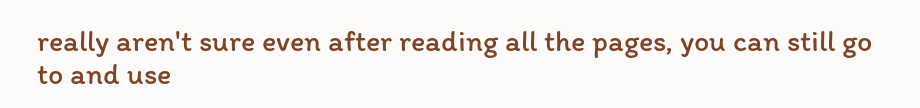really aren't sure even after reading all the pages, you can still go to and use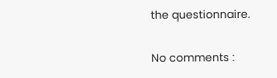the questionnaire.

No comments :